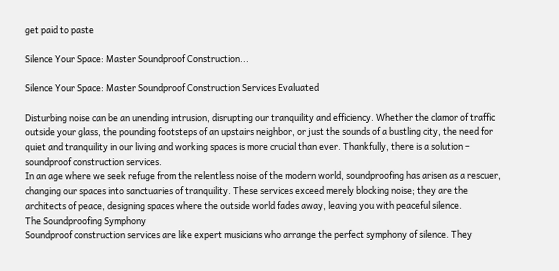get paid to paste

Silence Your Space: Master Soundproof Construction...

Silence Your Space: Master Soundproof Construction Services Evaluated

Disturbing noise can be an unending intrusion, disrupting our tranquility and efficiency. Whether the clamor of traffic outside your glass, the pounding footsteps of an upstairs neighbor, or just the sounds of a bustling city, the need for quiet and tranquility in our living and working spaces is more crucial than ever. Thankfully, there is a solution – soundproof construction services.
In an age where we seek refuge from the relentless noise of the modern world, soundproofing has arisen as a rescuer, changing our spaces into sanctuaries of tranquility. These services exceed merely blocking noise; they are the architects of peace, designing spaces where the outside world fades away, leaving you with peaceful silence.
The Soundproofing Symphony
Soundproof construction services are like expert musicians who arrange the perfect symphony of silence. They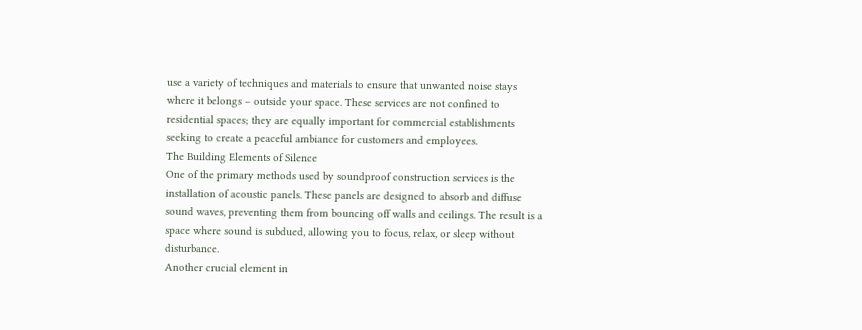use a variety of techniques and materials to ensure that unwanted noise stays where it belongs – outside your space. These services are not confined to residential spaces; they are equally important for commercial establishments seeking to create a peaceful ambiance for customers and employees.
The Building Elements of Silence
One of the primary methods used by soundproof construction services is the installation of acoustic panels. These panels are designed to absorb and diffuse sound waves, preventing them from bouncing off walls and ceilings. The result is a space where sound is subdued, allowing you to focus, relax, or sleep without disturbance.
Another crucial element in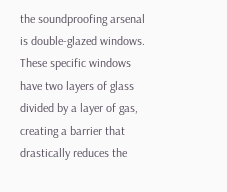the soundproofing arsenal is double-glazed windows. These specific windows have two layers of glass divided by a layer of gas, creating a barrier that drastically reduces the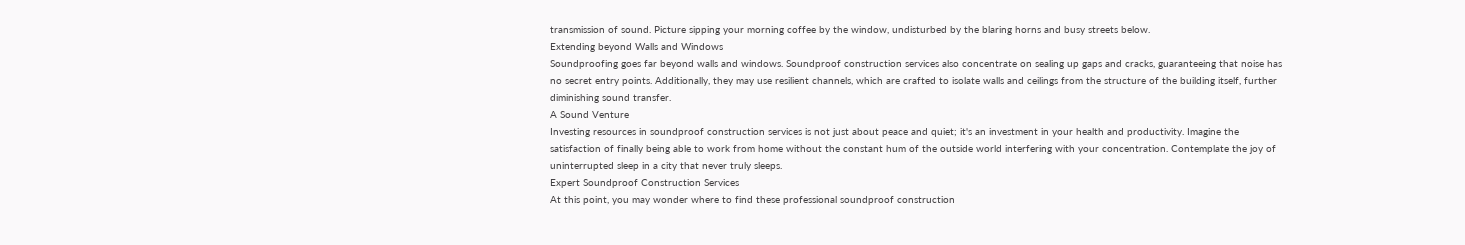transmission of sound. Picture sipping your morning coffee by the window, undisturbed by the blaring horns and busy streets below.
Extending beyond Walls and Windows
Soundproofing goes far beyond walls and windows. Soundproof construction services also concentrate on sealing up gaps and cracks, guaranteeing that noise has no secret entry points. Additionally, they may use resilient channels, which are crafted to isolate walls and ceilings from the structure of the building itself, further diminishing sound transfer.
A Sound Venture
Investing resources in soundproof construction services is not just about peace and quiet; it's an investment in your health and productivity. Imagine the satisfaction of finally being able to work from home without the constant hum of the outside world interfering with your concentration. Contemplate the joy of uninterrupted sleep in a city that never truly sleeps.
Expert Soundproof Construction Services
At this point, you may wonder where to find these professional soundproof construction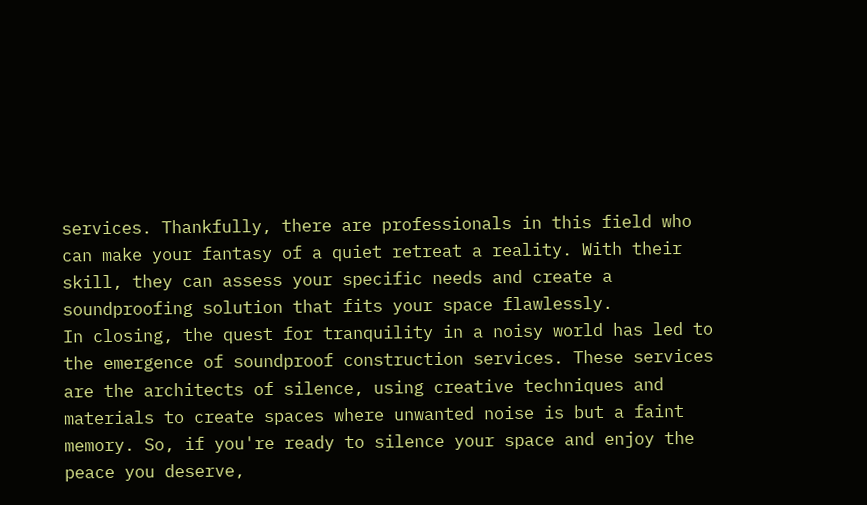services. Thankfully, there are professionals in this field who can make your fantasy of a quiet retreat a reality. With their skill, they can assess your specific needs and create a soundproofing solution that fits your space flawlessly.
In closing, the quest for tranquility in a noisy world has led to the emergence of soundproof construction services. These services are the architects of silence, using creative techniques and materials to create spaces where unwanted noise is but a faint memory. So, if you're ready to silence your space and enjoy the peace you deserve,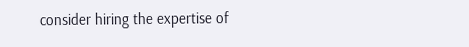consider hiring the expertise of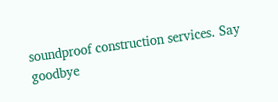soundproof construction services. Say goodbye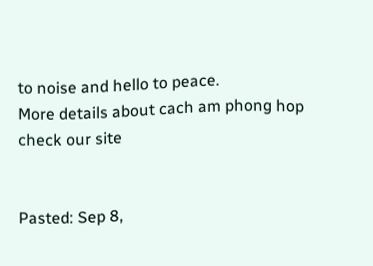to noise and hello to peace.
More details about cach am phong hop check our site


Pasted: Sep 8,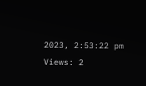2023, 2:53:22 pm
Views: 2